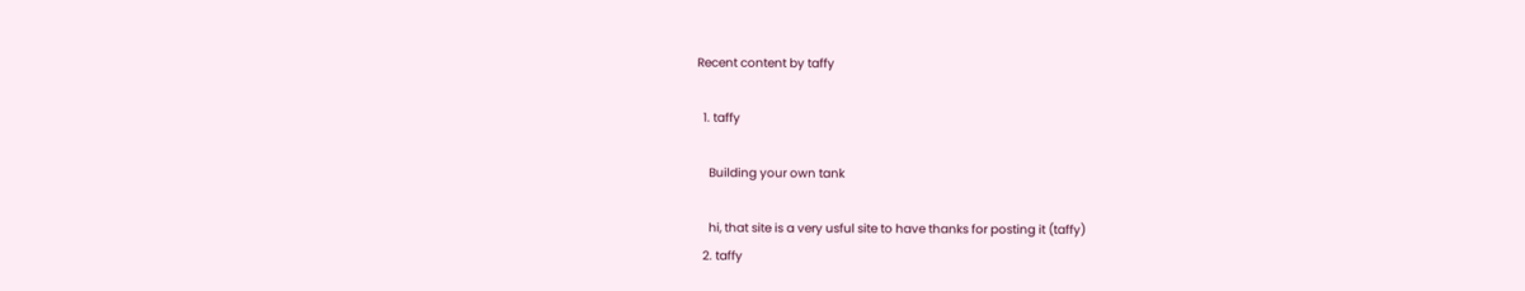Recent content by taffy

  1. taffy

    Building your own tank

    hi, that site is a very usful site to have thanks for posting it (taffy)
  2. taffy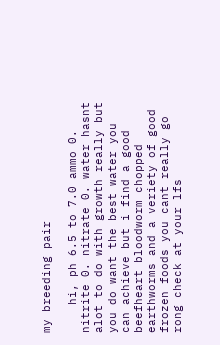my breeding pair

    hi, ph 6.5 to 7.0 ammo 0. nitrite 0. nitrate 0. water hasnt alot to do with growth really but you do want the best water you can achieve but i find a good beefheart bloodworm chopped earthworms and a veriety of good frozen foods you cant really go rong check at your lfs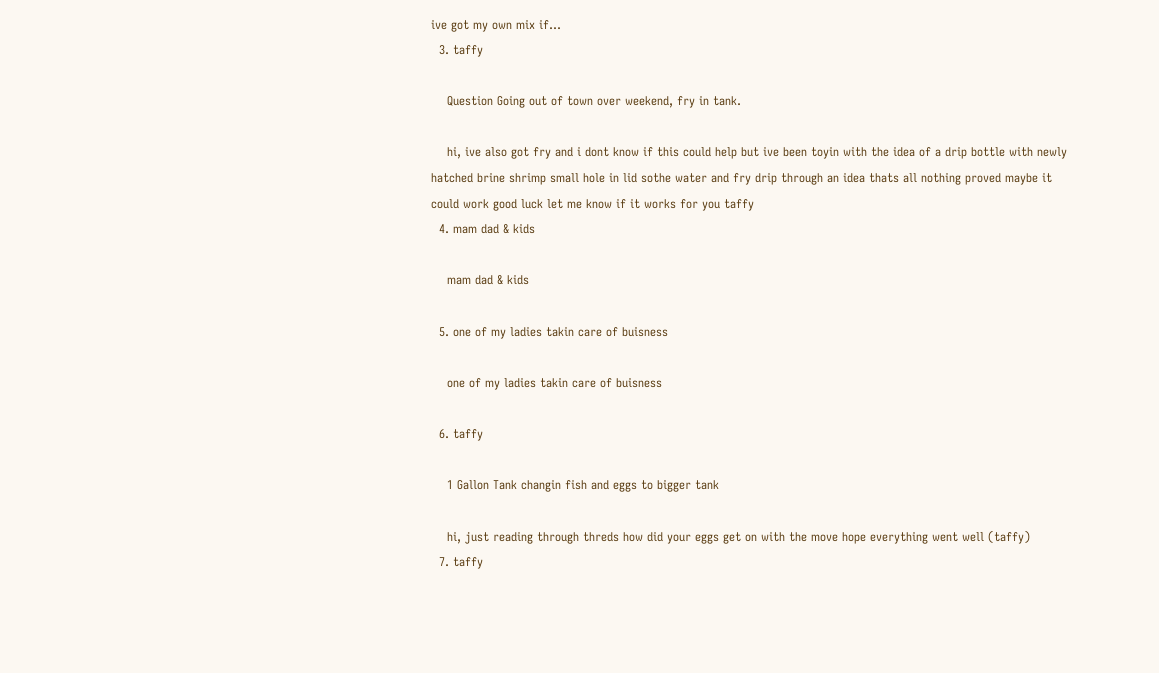ive got my own mix if...
  3. taffy

    Question Going out of town over weekend, fry in tank.

    hi, ive also got fry and i dont know if this could help but ive been toyin with the idea of a drip bottle with newly hatched brine shrimp small hole in lid sothe water and fry drip through an idea thats all nothing proved maybe it could work good luck let me know if it works for you taffy
  4. mam dad & kids

    mam dad & kids

  5. one of my ladies takin care of buisness

    one of my ladies takin care of buisness

  6. taffy

    1 Gallon Tank changin fish and eggs to bigger tank

    hi, just reading through threds how did your eggs get on with the move hope everything went well (taffy)
  7. taffy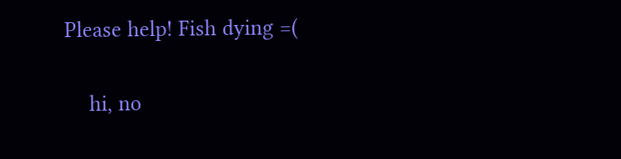Please help! Fish dying =(

    hi, no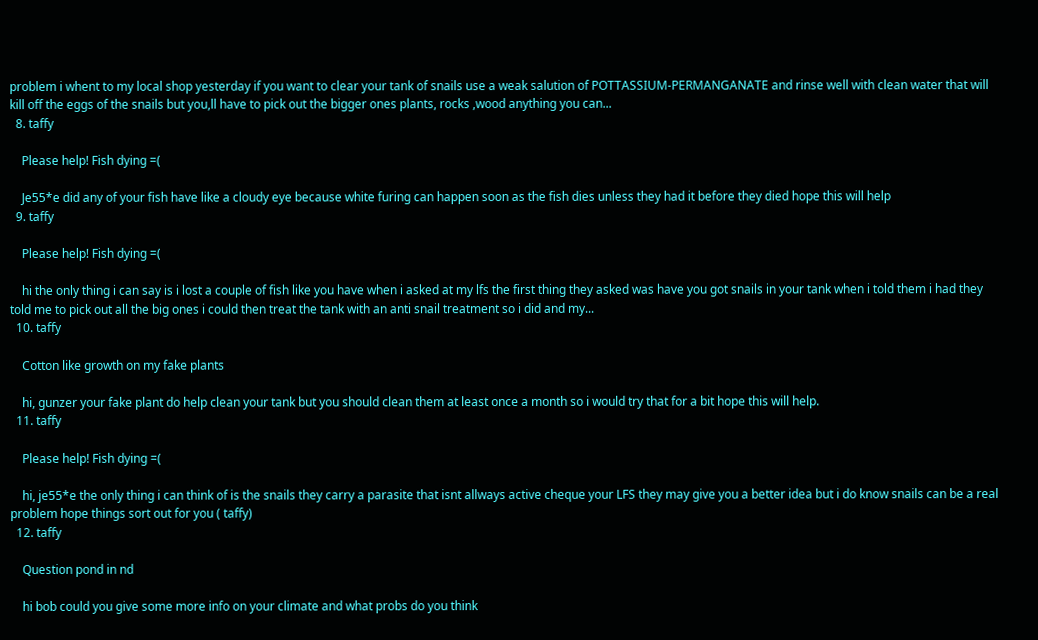problem i whent to my local shop yesterday if you want to clear your tank of snails use a weak salution of POTTASSIUM-PERMANGANATE and rinse well with clean water that will kill off the eggs of the snails but you,ll have to pick out the bigger ones plants, rocks ,wood anything you can...
  8. taffy

    Please help! Fish dying =(

    Je55*e did any of your fish have like a cloudy eye because white furing can happen soon as the fish dies unless they had it before they died hope this will help
  9. taffy

    Please help! Fish dying =(

    hi the only thing i can say is i lost a couple of fish like you have when i asked at my lfs the first thing they asked was have you got snails in your tank when i told them i had they told me to pick out all the big ones i could then treat the tank with an anti snail treatment so i did and my...
  10. taffy

    Cotton like growth on my fake plants

    hi, gunzer your fake plant do help clean your tank but you should clean them at least once a month so i would try that for a bit hope this will help.
  11. taffy

    Please help! Fish dying =(

    hi, je55*e the only thing i can think of is the snails they carry a parasite that isnt allways active cheque your LFS they may give you a better idea but i do know snails can be a real problem hope things sort out for you ( taffy)
  12. taffy

    Question pond in nd

    hi bob could you give some more info on your climate and what probs do you think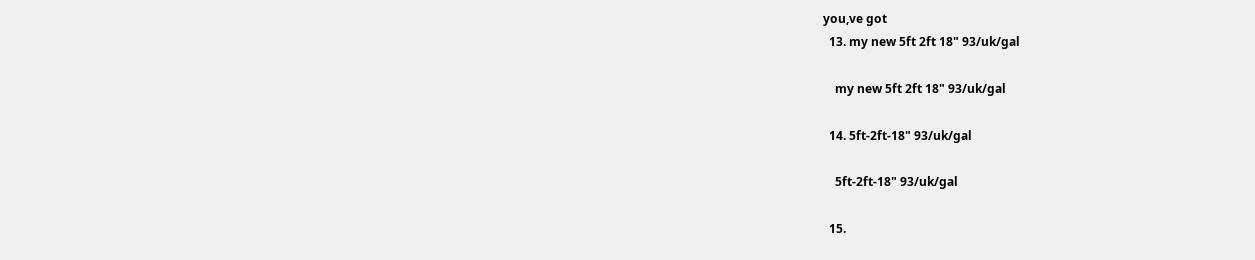you,ve got
  13. my new 5ft 2ft 18" 93/uk/gal

    my new 5ft 2ft 18" 93/uk/gal

  14. 5ft-2ft-18" 93/uk/gal

    5ft-2ft-18" 93/uk/gal

  15.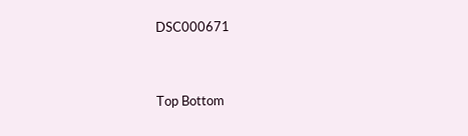DSC000671


Top Bottom